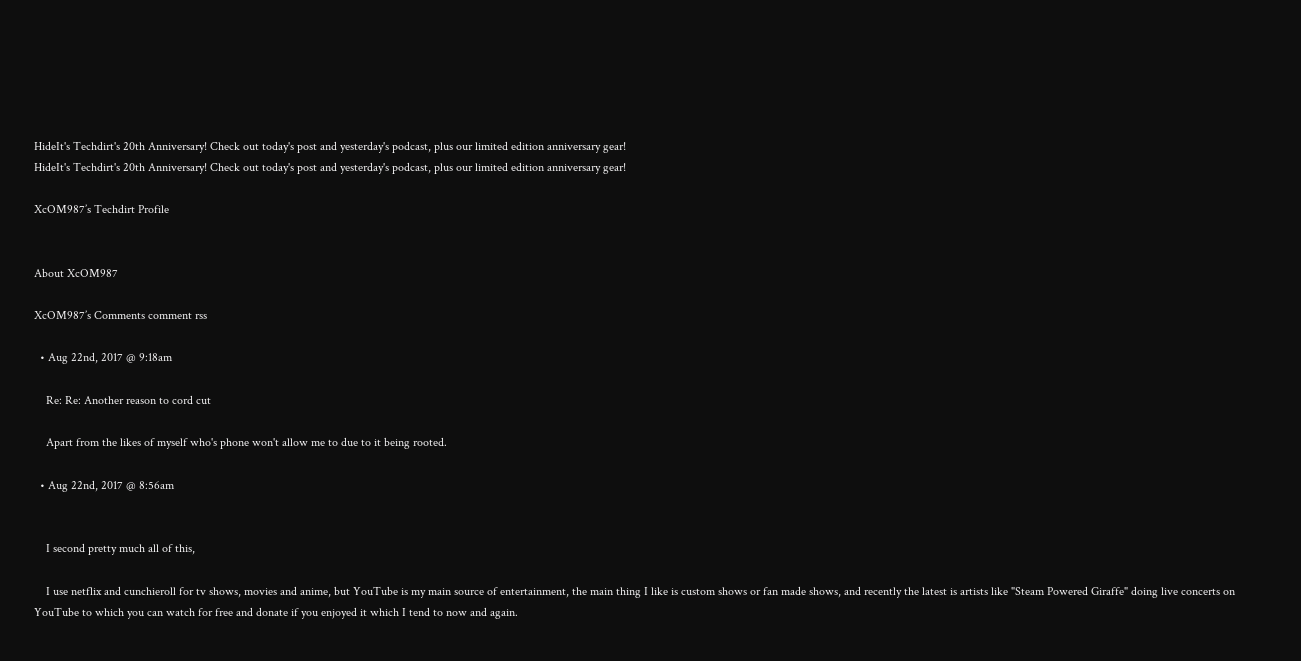HideIt's Techdirt's 20th Anniversary! Check out today's post and yesterday's podcast, plus our limited edition anniversary gear!
HideIt's Techdirt's 20th Anniversary! Check out today's post and yesterday's podcast, plus our limited edition anniversary gear!

XcOM987’s Techdirt Profile


About XcOM987

XcOM987’s Comments comment rss

  • Aug 22nd, 2017 @ 9:18am

    Re: Re: Another reason to cord cut

    Apart from the likes of myself who's phone won't allow me to due to it being rooted.

  • Aug 22nd, 2017 @ 8:56am


    I second pretty much all of this,

    I use netflix and cunchieroll for tv shows, movies and anime, but YouTube is my main source of entertainment, the main thing I like is custom shows or fan made shows, and recently the latest is artists like "Steam Powered Giraffe" doing live concerts on YouTube to which you can watch for free and donate if you enjoyed it which I tend to now and again.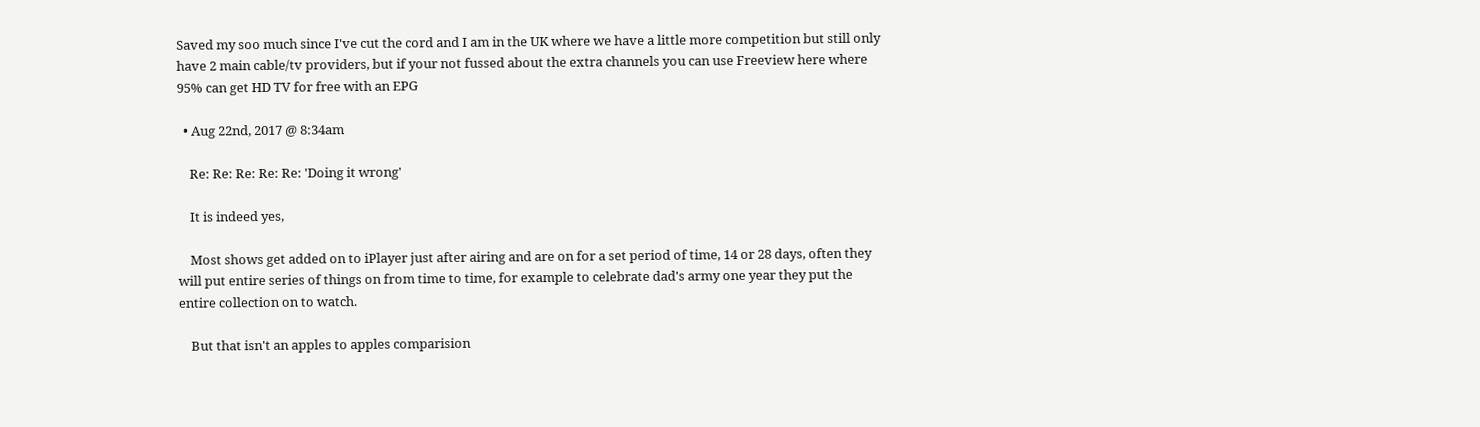Saved my soo much since I've cut the cord and I am in the UK where we have a little more competition but still only have 2 main cable/tv providers, but if your not fussed about the extra channels you can use Freeview here where 95% can get HD TV for free with an EPG

  • Aug 22nd, 2017 @ 8:34am

    Re: Re: Re: Re: Re: 'Doing it wrong'

    It is indeed yes,

    Most shows get added on to iPlayer just after airing and are on for a set period of time, 14 or 28 days, often they will put entire series of things on from time to time, for example to celebrate dad's army one year they put the entire collection on to watch.

    But that isn't an apples to apples comparision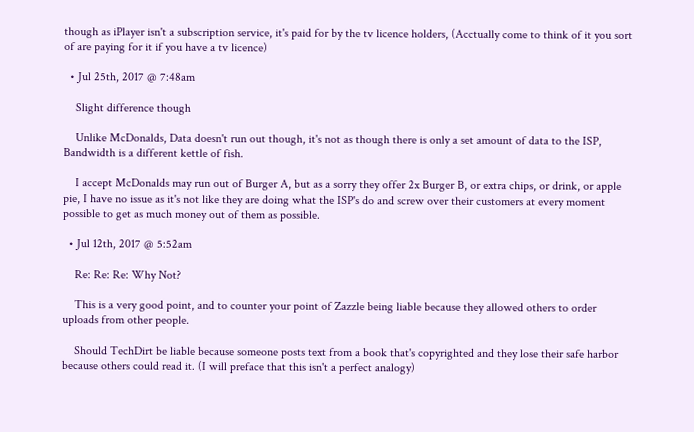though as iPlayer isn't a subscription service, it's paid for by the tv licence holders, (Acctually come to think of it you sort of are paying for it if you have a tv licence)

  • Jul 25th, 2017 @ 7:48am

    Slight difference though

    Unlike McDonalds, Data doesn't run out though, it's not as though there is only a set amount of data to the ISP, Bandwidth is a different kettle of fish.

    I accept McDonalds may run out of Burger A, but as a sorry they offer 2x Burger B, or extra chips, or drink, or apple pie, I have no issue as it's not like they are doing what the ISP's do and screw over their customers at every moment possible to get as much money out of them as possible.

  • Jul 12th, 2017 @ 5:52am

    Re: Re: Re: Why Not?

    This is a very good point, and to counter your point of Zazzle being liable because they allowed others to order uploads from other people.

    Should TechDirt be liable because someone posts text from a book that's copyrighted and they lose their safe harbor because others could read it. (I will preface that this isn't a perfect analogy)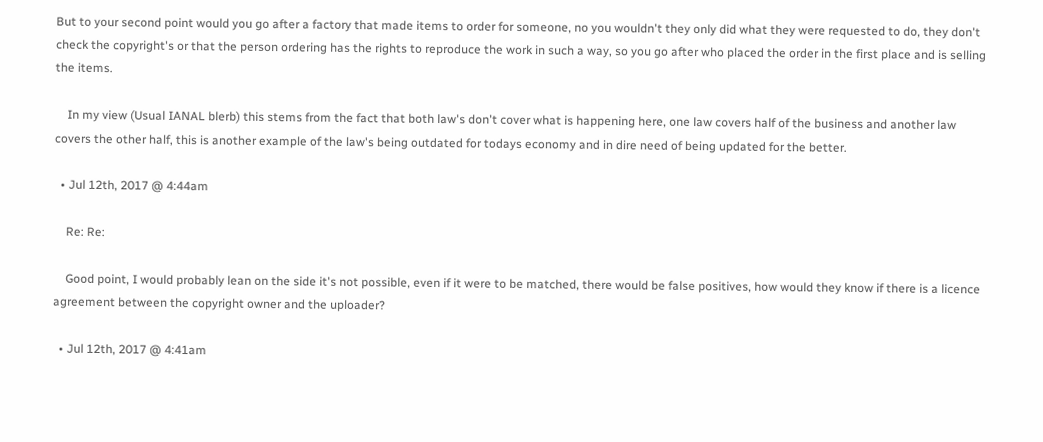But to your second point would you go after a factory that made items to order for someone, no you wouldn't they only did what they were requested to do, they don't check the copyright's or that the person ordering has the rights to reproduce the work in such a way, so you go after who placed the order in the first place and is selling the items.

    In my view (Usual IANAL blerb) this stems from the fact that both law's don't cover what is happening here, one law covers half of the business and another law covers the other half, this is another example of the law's being outdated for todays economy and in dire need of being updated for the better.

  • Jul 12th, 2017 @ 4:44am

    Re: Re:

    Good point, I would probably lean on the side it's not possible, even if it were to be matched, there would be false positives, how would they know if there is a licence agreement between the copyright owner and the uploader?

  • Jul 12th, 2017 @ 4:41am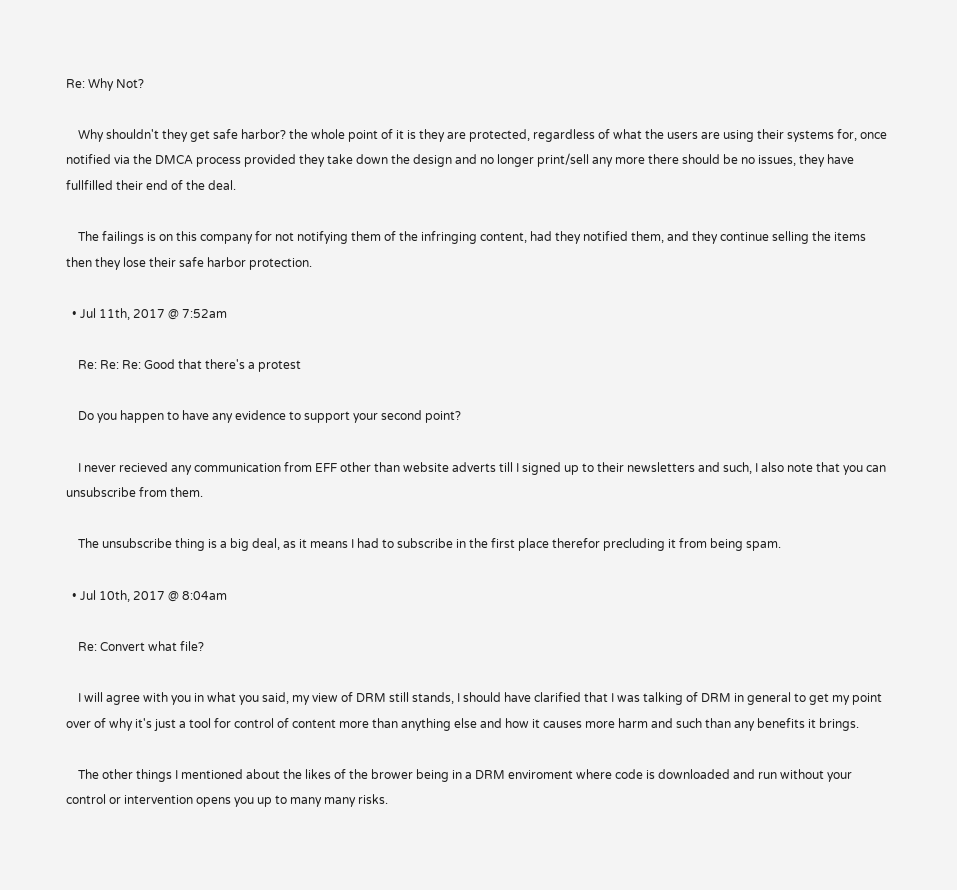Re: Why Not?

    Why shouldn't they get safe harbor? the whole point of it is they are protected, regardless of what the users are using their systems for, once notified via the DMCA process provided they take down the design and no longer print/sell any more there should be no issues, they have fullfilled their end of the deal.

    The failings is on this company for not notifying them of the infringing content, had they notified them, and they continue selling the items then they lose their safe harbor protection.

  • Jul 11th, 2017 @ 7:52am

    Re: Re: Re: Good that there's a protest

    Do you happen to have any evidence to support your second point?

    I never recieved any communication from EFF other than website adverts till I signed up to their newsletters and such, I also note that you can unsubscribe from them.

    The unsubscribe thing is a big deal, as it means I had to subscribe in the first place therefor precluding it from being spam.

  • Jul 10th, 2017 @ 8:04am

    Re: Convert what file?

    I will agree with you in what you said, my view of DRM still stands, I should have clarified that I was talking of DRM in general to get my point over of why it's just a tool for control of content more than anything else and how it causes more harm and such than any benefits it brings.

    The other things I mentioned about the likes of the brower being in a DRM enviroment where code is downloaded and run without your control or intervention opens you up to many many risks.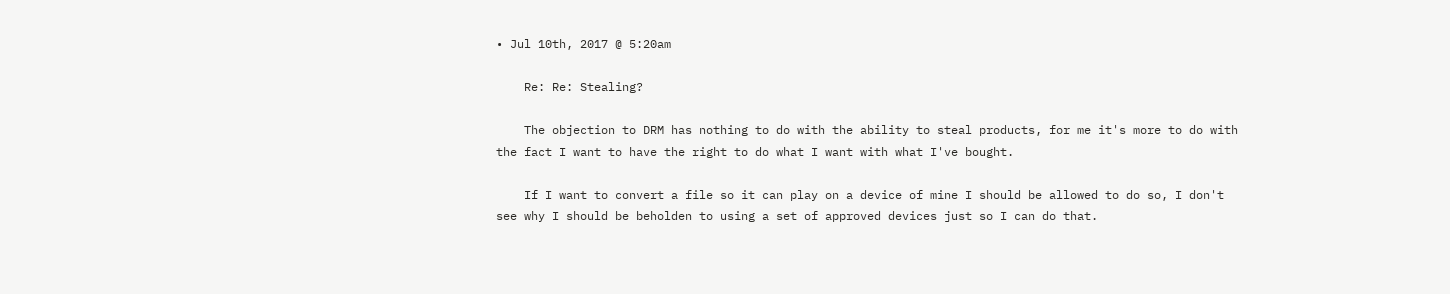• Jul 10th, 2017 @ 5:20am

    Re: Re: Stealing?

    The objection to DRM has nothing to do with the ability to steal products, for me it's more to do with the fact I want to have the right to do what I want with what I've bought.

    If I want to convert a file so it can play on a device of mine I should be allowed to do so, I don't see why I should be beholden to using a set of approved devices just so I can do that.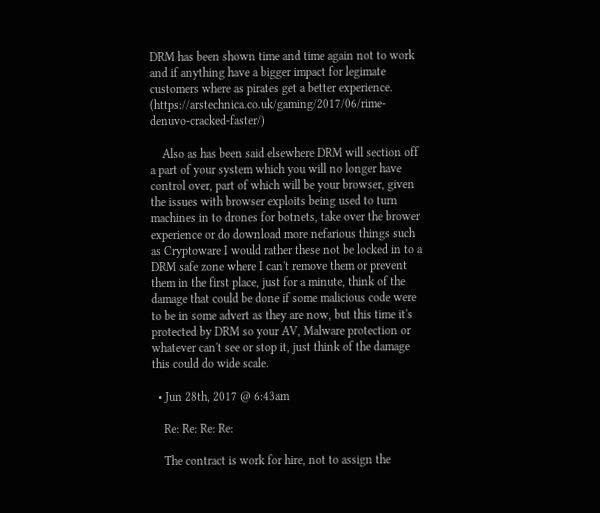DRM has been shown time and time again not to work and if anything have a bigger impact for legimate customers where as pirates get a better experience. (https://arstechnica.co.uk/gaming/2017/06/rime-denuvo-cracked-faster/)

    Also as has been said elsewhere DRM will section off a part of your system which you will no longer have control over, part of which will be your browser, given the issues with browser exploits being used to turn machines in to drones for botnets, take over the brower experience or do download more nefarious things such as Cryptoware I would rather these not be locked in to a DRM safe zone where I can't remove them or prevent them in the first place, just for a minute, think of the damage that could be done if some malicious code were to be in some advert as they are now, but this time it's protected by DRM so your AV, Malware protection or whatever can't see or stop it, just think of the damage this could do wide scale.

  • Jun 28th, 2017 @ 6:43am

    Re: Re: Re: Re:

    The contract is work for hire, not to assign the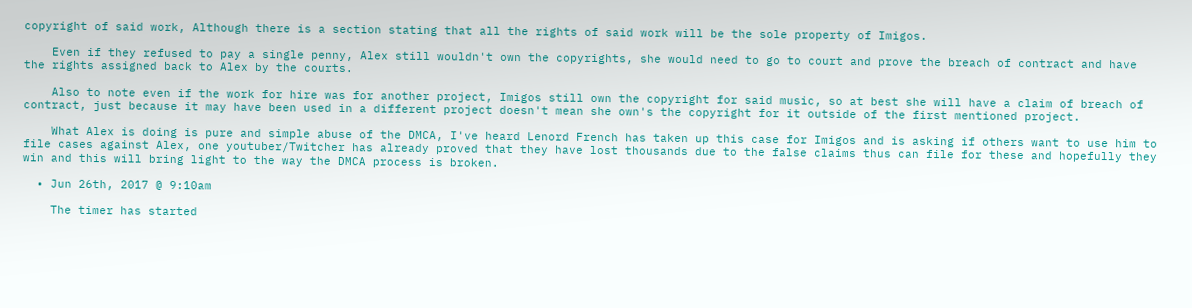copyright of said work, Although there is a section stating that all the rights of said work will be the sole property of Imigos.

    Even if they refused to pay a single penny, Alex still wouldn't own the copyrights, she would need to go to court and prove the breach of contract and have the rights assigned back to Alex by the courts.

    Also to note even if the work for hire was for another project, Imigos still own the copyright for said music, so at best she will have a claim of breach of contract, just because it may have been used in a different project doesn't mean she own's the copyright for it outside of the first mentioned project.

    What Alex is doing is pure and simple abuse of the DMCA, I've heard Lenord French has taken up this case for Imigos and is asking if others want to use him to file cases against Alex, one youtuber/Twitcher has already proved that they have lost thousands due to the false claims thus can file for these and hopefully they win and this will bring light to the way the DMCA process is broken.

  • Jun 26th, 2017 @ 9:10am

    The timer has started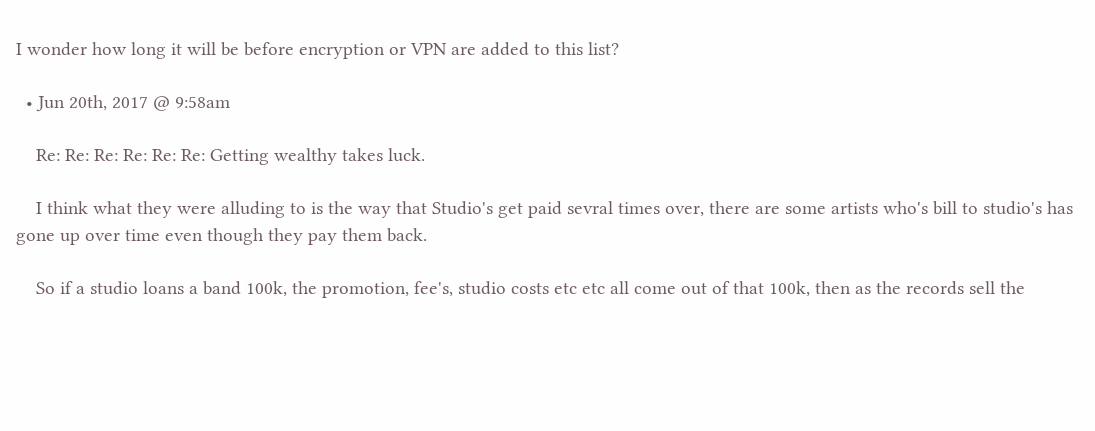I wonder how long it will be before encryption or VPN are added to this list?

  • Jun 20th, 2017 @ 9:58am

    Re: Re: Re: Re: Re: Re: Getting wealthy takes luck.

    I think what they were alluding to is the way that Studio's get paid sevral times over, there are some artists who's bill to studio's has gone up over time even though they pay them back.

    So if a studio loans a band 100k, the promotion, fee's, studio costs etc etc all come out of that 100k, then as the records sell the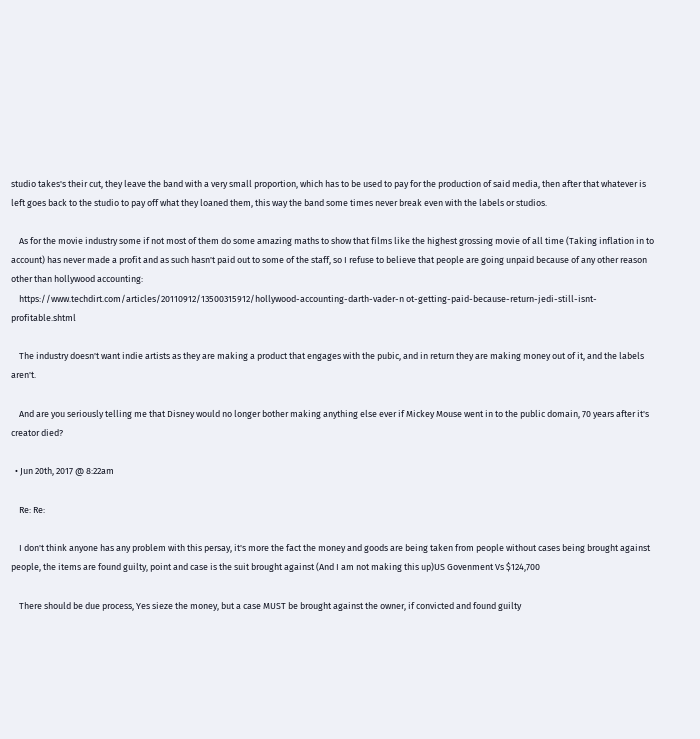studio takes's their cut, they leave the band with a very small proportion, which has to be used to pay for the production of said media, then after that whatever is left goes back to the studio to pay off what they loaned them, this way the band some times never break even with the labels or studios.

    As for the movie industry some if not most of them do some amazing maths to show that films like the highest grossing movie of all time (Taking inflation in to account) has never made a profit and as such hasn't paid out to some of the staff, so I refuse to believe that people are going unpaid because of any other reason other than hollywood accounting:
    https://www.techdirt.com/articles/20110912/13500315912/hollywood-accounting-darth-vader-n ot-getting-paid-because-return-jedi-still-isnt-profitable.shtml

    The industry doesn't want indie artists as they are making a product that engages with the pubic, and in return they are making money out of it, and the labels aren't.

    And are you seriously telling me that Disney would no longer bother making anything else ever if Mickey Mouse went in to the public domain, 70 years after it's creator died?

  • Jun 20th, 2017 @ 8:22am

    Re: Re:

    I don't think anyone has any problem with this persay, it's more the fact the money and goods are being taken from people without cases being brought against people, the items are found guilty, point and case is the suit brought against (And I am not making this up)US Govenment Vs $124,700

    There should be due process, Yes sieze the money, but a case MUST be brought against the owner, if convicted and found guilty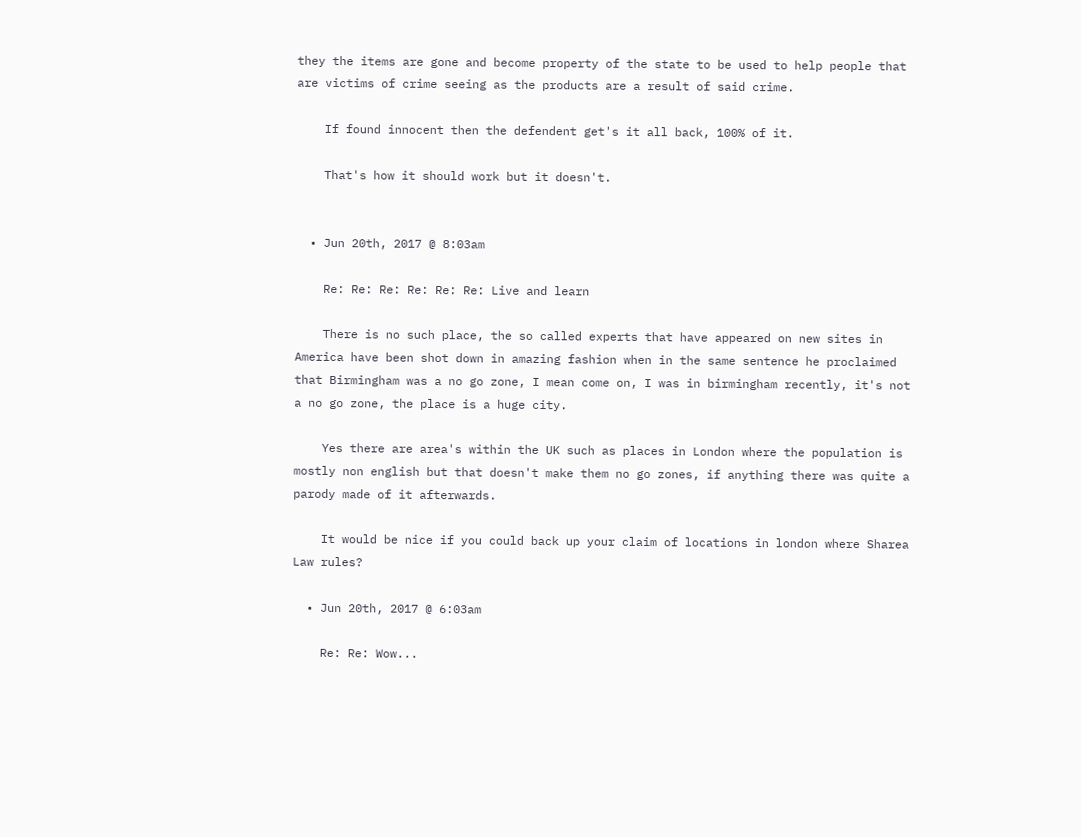they the items are gone and become property of the state to be used to help people that are victims of crime seeing as the products are a result of said crime.

    If found innocent then the defendent get's it all back, 100% of it.

    That's how it should work but it doesn't.


  • Jun 20th, 2017 @ 8:03am

    Re: Re: Re: Re: Re: Re: Live and learn

    There is no such place, the so called experts that have appeared on new sites in America have been shot down in amazing fashion when in the same sentence he proclaimed that Birmingham was a no go zone, I mean come on, I was in birmingham recently, it's not a no go zone, the place is a huge city.

    Yes there are area's within the UK such as places in London where the population is mostly non english but that doesn't make them no go zones, if anything there was quite a parody made of it afterwards.

    It would be nice if you could back up your claim of locations in london where Sharea Law rules?

  • Jun 20th, 2017 @ 6:03am

    Re: Re: Wow...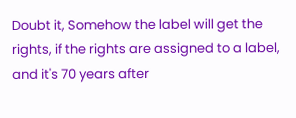Doubt it, Somehow the label will get the rights, if the rights are assigned to a label, and it's 70 years after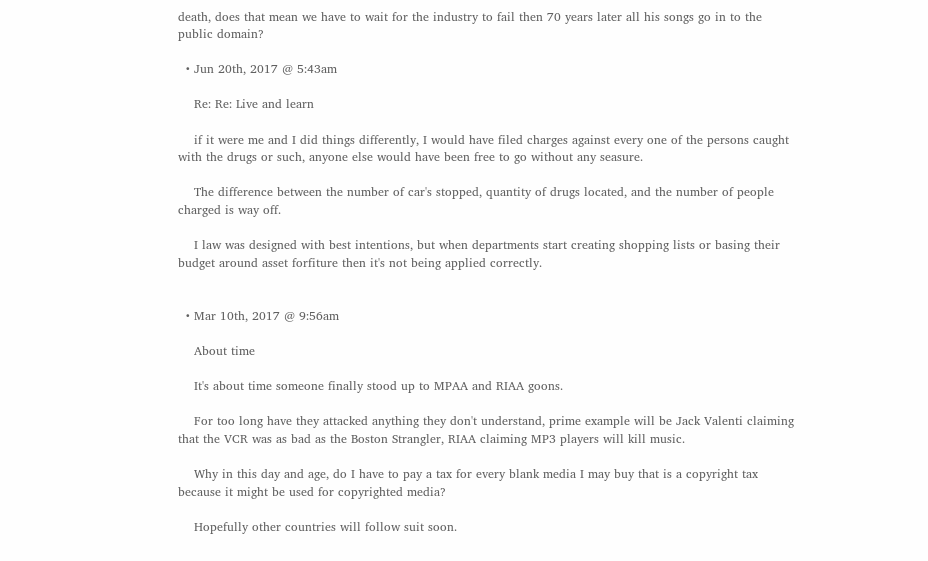death, does that mean we have to wait for the industry to fail then 70 years later all his songs go in to the public domain?

  • Jun 20th, 2017 @ 5:43am

    Re: Re: Live and learn

    if it were me and I did things differently, I would have filed charges against every one of the persons caught with the drugs or such, anyone else would have been free to go without any seasure.

    The difference between the number of car's stopped, quantity of drugs located, and the number of people charged is way off.

    I law was designed with best intentions, but when departments start creating shopping lists or basing their budget around asset forfiture then it's not being applied correctly.


  • Mar 10th, 2017 @ 9:56am

    About time

    It's about time someone finally stood up to MPAA and RIAA goons.

    For too long have they attacked anything they don't understand, prime example will be Jack Valenti claiming that the VCR was as bad as the Boston Strangler, RIAA claiming MP3 players will kill music.

    Why in this day and age, do I have to pay a tax for every blank media I may buy that is a copyright tax because it might be used for copyrighted media?

    Hopefully other countries will follow suit soon.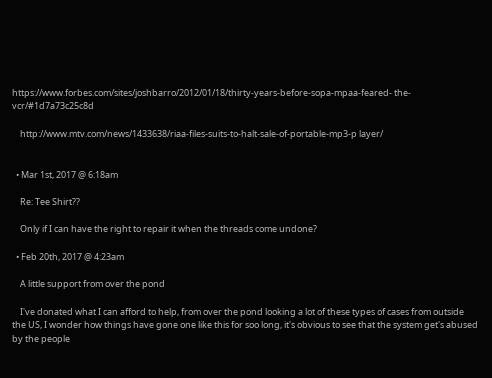https://www.forbes.com/sites/joshbarro/2012/01/18/thirty-years-before-sopa-mpaa-feared- the-vcr/#1d7a73c25c8d

    http://www.mtv.com/news/1433638/riaa-files-suits-to-halt-sale-of-portable-mp3-p layer/


  • Mar 1st, 2017 @ 6:18am

    Re: Tee Shirt??

    Only if I can have the right to repair it when the threads come undone?

  • Feb 20th, 2017 @ 4:23am

    A little support from over the pond

    I've donated what I can afford to help, from over the pond looking a lot of these types of cases from outside the US, I wonder how things have gone one like this for soo long, it's obvious to see that the system get's abused by the people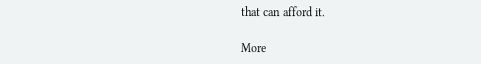that can afford it.

More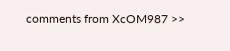comments from XcOM987 >>